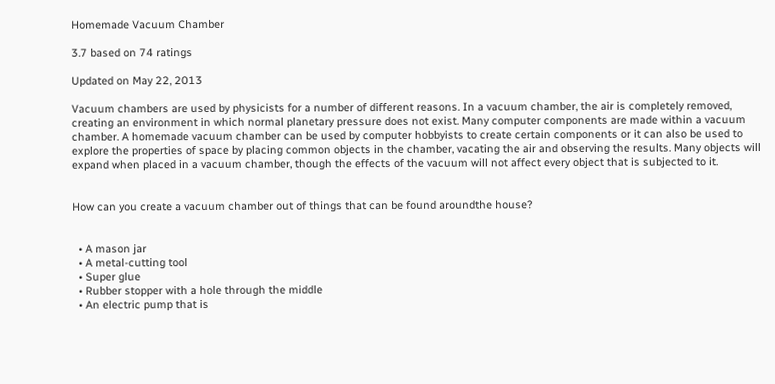Homemade Vacuum Chamber

3.7 based on 74 ratings

Updated on May 22, 2013

Vacuum chambers are used by physicists for a number of different reasons. In a vacuum chamber, the air is completely removed, creating an environment in which normal planetary pressure does not exist. Many computer components are made within a vacuum chamber. A homemade vacuum chamber can be used by computer hobbyists to create certain components or it can also be used to explore the properties of space by placing common objects in the chamber, vacating the air and observing the results. Many objects will expand when placed in a vacuum chamber, though the effects of the vacuum will not affect every object that is subjected to it.


How can you create a vacuum chamber out of things that can be found aroundthe house?


  • A mason jar
  • A metal-cutting tool
  • Super glue
  • Rubber stopper with a hole through the middle
  • An electric pump that is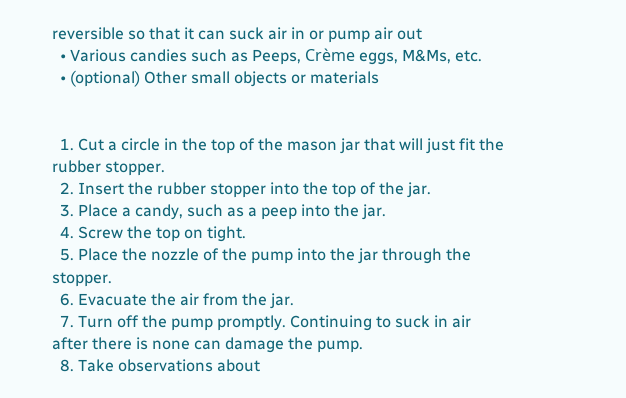reversible so that it can suck air in or pump air out
  • Various candies such as Peeps, Crème eggs, M&Ms, etc.
  • (optional) Other small objects or materials


  1. Cut a circle in the top of the mason jar that will just fit the rubber stopper.
  2. Insert the rubber stopper into the top of the jar.
  3. Place a candy, such as a peep into the jar.
  4. Screw the top on tight.
  5. Place the nozzle of the pump into the jar through the stopper.
  6. Evacuate the air from the jar.
  7. Turn off the pump promptly. Continuing to suck in air after there is none can damage the pump.
  8. Take observations about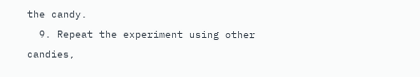the candy.
  9. Repeat the experiment using other candies,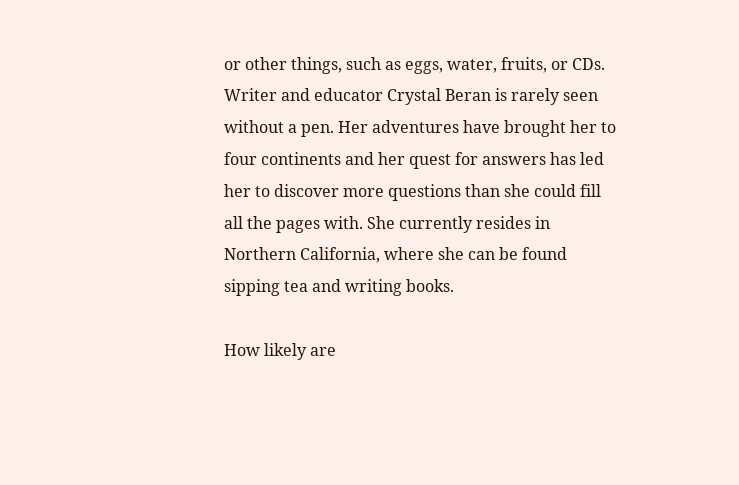or other things, such as eggs, water, fruits, or CDs.
Writer and educator Crystal Beran is rarely seen without a pen. Her adventures have brought her to four continents and her quest for answers has led her to discover more questions than she could fill all the pages with. She currently resides in Northern California, where she can be found sipping tea and writing books.

How likely are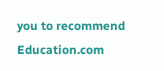you to recommend Education.com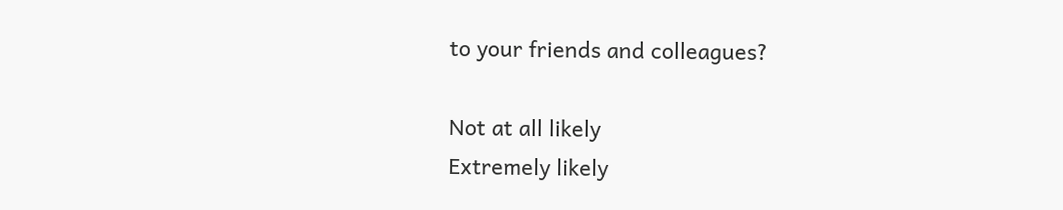to your friends and colleagues?

Not at all likely
Extremely likely